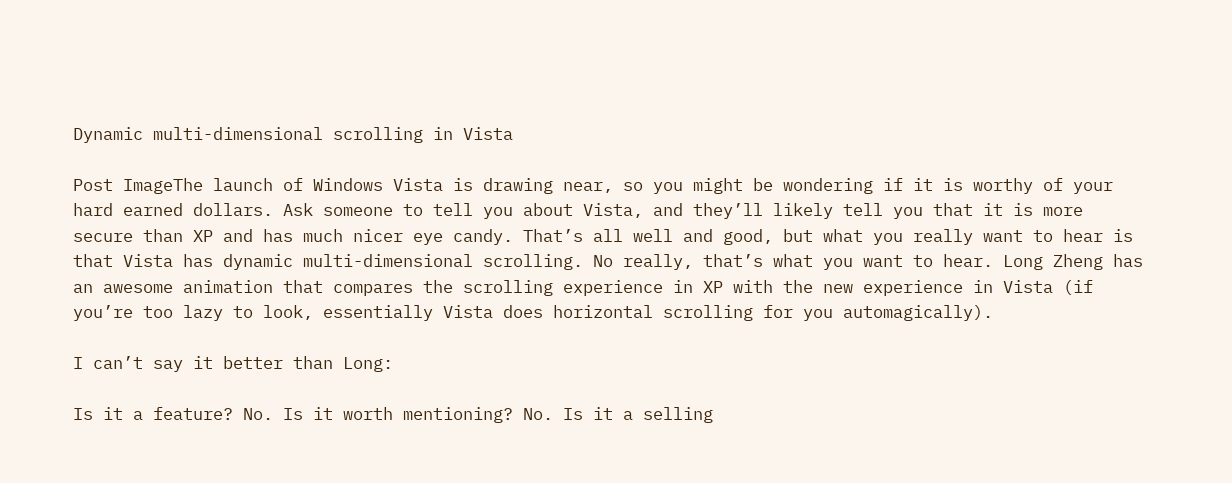Dynamic multi-dimensional scrolling in Vista

Post ImageThe launch of Windows Vista is drawing near, so you might be wondering if it is worthy of your hard earned dollars. Ask someone to tell you about Vista, and they’ll likely tell you that it is more secure than XP and has much nicer eye candy. That’s all well and good, but what you really want to hear is that Vista has dynamic multi-dimensional scrolling. No really, that’s what you want to hear. Long Zheng has an awesome animation that compares the scrolling experience in XP with the new experience in Vista (if you’re too lazy to look, essentially Vista does horizontal scrolling for you automagically).

I can’t say it better than Long:

Is it a feature? No. Is it worth mentioning? No. Is it a selling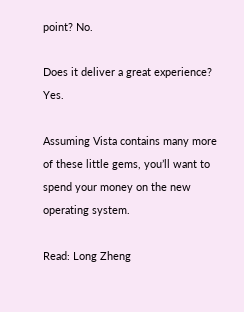point? No.

Does it deliver a great experience? Yes.

Assuming Vista contains many more of these little gems, you’ll want to spend your money on the new operating system.

Read: Long Zheng